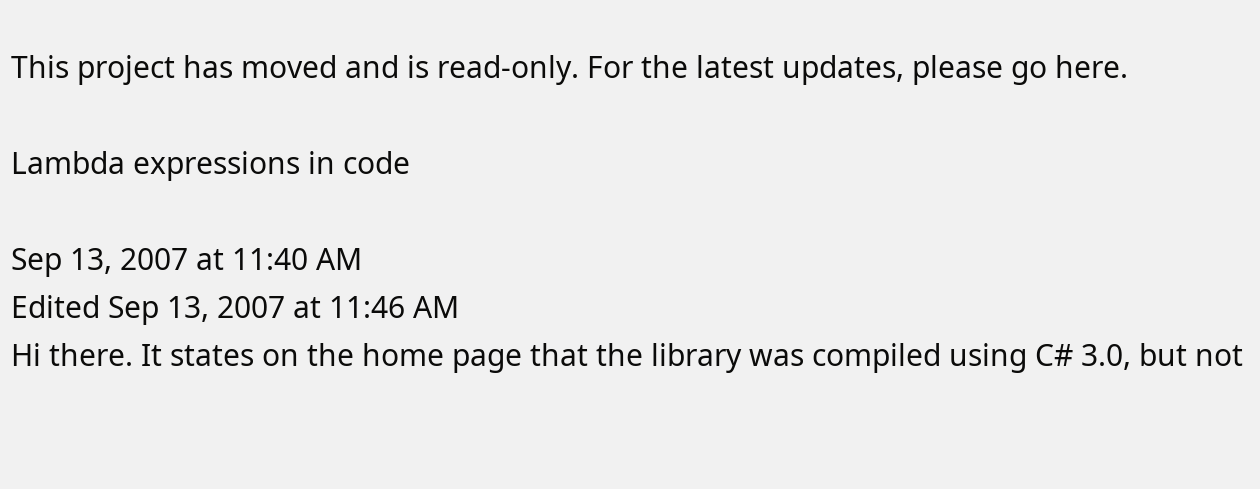This project has moved and is read-only. For the latest updates, please go here.

Lambda expressions in code

Sep 13, 2007 at 11:40 AM
Edited Sep 13, 2007 at 11:46 AM
Hi there. It states on the home page that the library was compiled using C# 3.0, but not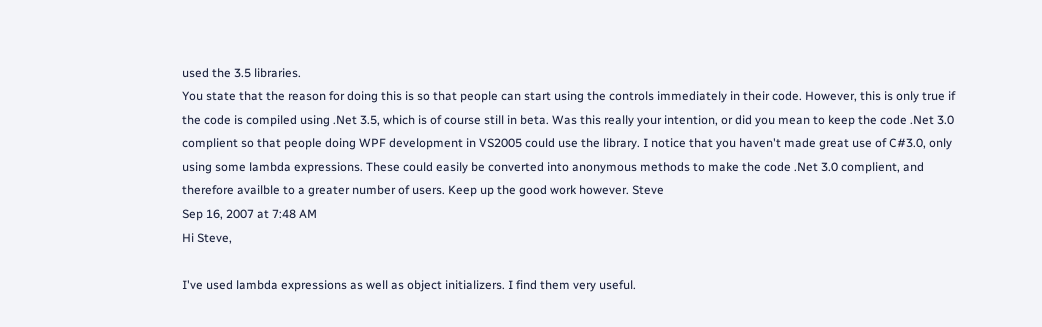used the 3.5 libraries.
You state that the reason for doing this is so that people can start using the controls immediately in their code. However, this is only true if the code is compiled using .Net 3.5, which is of course still in beta. Was this really your intention, or did you mean to keep the code .Net 3.0 complient so that people doing WPF development in VS2005 could use the library. I notice that you haven't made great use of C#3.0, only using some lambda expressions. These could easily be converted into anonymous methods to make the code .Net 3.0 complient, and therefore availble to a greater number of users. Keep up the good work however. Steve
Sep 16, 2007 at 7:48 AM
Hi Steve,

I've used lambda expressions as well as object initializers. I find them very useful.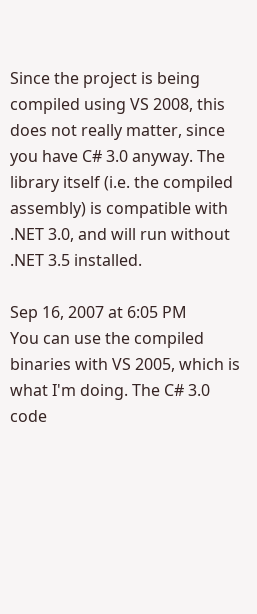Since the project is being compiled using VS 2008, this does not really matter, since you have C# 3.0 anyway. The library itself (i.e. the compiled assembly) is compatible with .NET 3.0, and will run without .NET 3.5 installed.

Sep 16, 2007 at 6:05 PM
You can use the compiled binaries with VS 2005, which is what I'm doing. The C# 3.0 code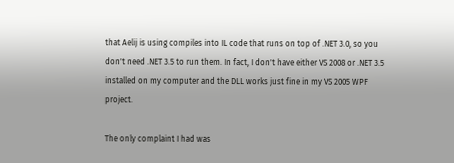that Aelij is using compiles into IL code that runs on top of .NET 3.0, so you don't need .NET 3.5 to run them. In fact, I don't have either VS 2008 or .NET 3.5 installed on my computer and the DLL works just fine in my VS 2005 WPF project.

The only complaint I had was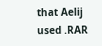that Aelij used .RAR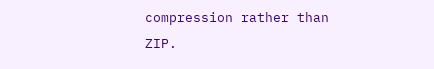compression rather than ZIP.